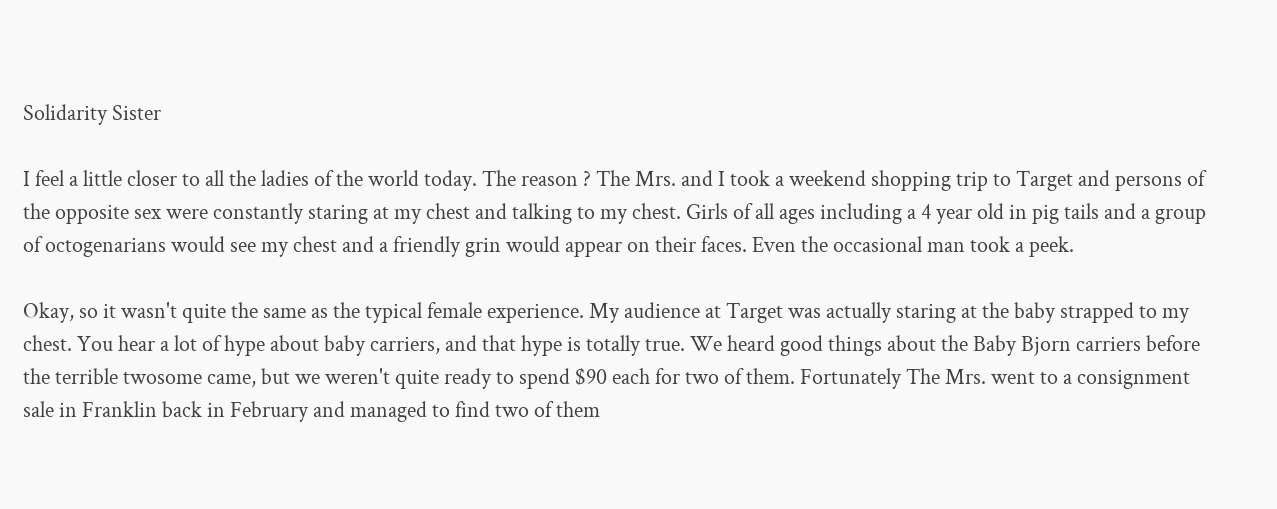Solidarity Sister

I feel a little closer to all the ladies of the world today. The reason ? The Mrs. and I took a weekend shopping trip to Target and persons of the opposite sex were constantly staring at my chest and talking to my chest. Girls of all ages including a 4 year old in pig tails and a group of octogenarians would see my chest and a friendly grin would appear on their faces. Even the occasional man took a peek.

Okay, so it wasn't quite the same as the typical female experience. My audience at Target was actually staring at the baby strapped to my chest. You hear a lot of hype about baby carriers, and that hype is totally true. We heard good things about the Baby Bjorn carriers before the terrible twosome came, but we weren't quite ready to spend $90 each for two of them. Fortunately The Mrs. went to a consignment sale in Franklin back in February and managed to find two of them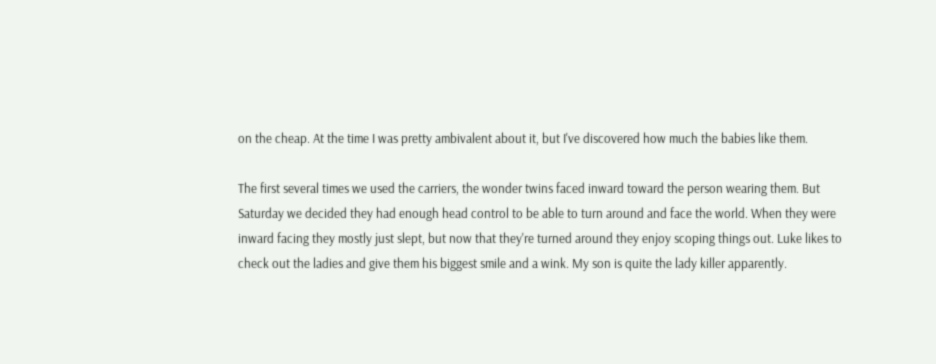on the cheap. At the time I was pretty ambivalent about it, but I've discovered how much the babies like them.

The first several times we used the carriers, the wonder twins faced inward toward the person wearing them. But Saturday we decided they had enough head control to be able to turn around and face the world. When they were inward facing they mostly just slept, but now that they're turned around they enjoy scoping things out. Luke likes to check out the ladies and give them his biggest smile and a wink. My son is quite the lady killer apparently.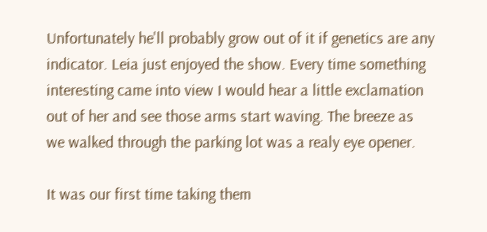Unfortunately he'll probably grow out of it if genetics are any indicator. Leia just enjoyed the show. Every time something interesting came into view I would hear a little exclamation out of her and see those arms start waving. The breeze as we walked through the parking lot was a realy eye opener.

It was our first time taking them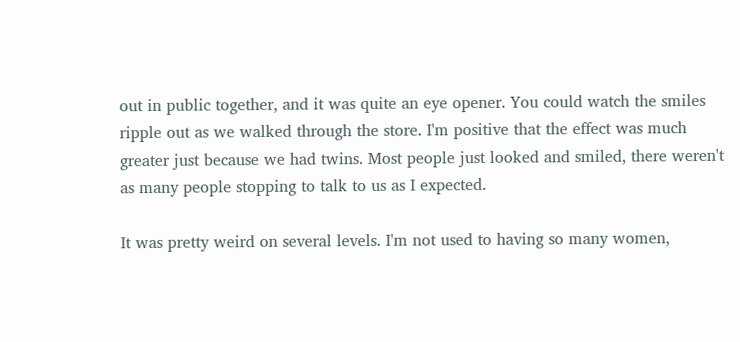out in public together, and it was quite an eye opener. You could watch the smiles ripple out as we walked through the store. I'm positive that the effect was much greater just because we had twins. Most people just looked and smiled, there weren't as many people stopping to talk to us as I expected.

It was pretty weird on several levels. I'm not used to having so many women,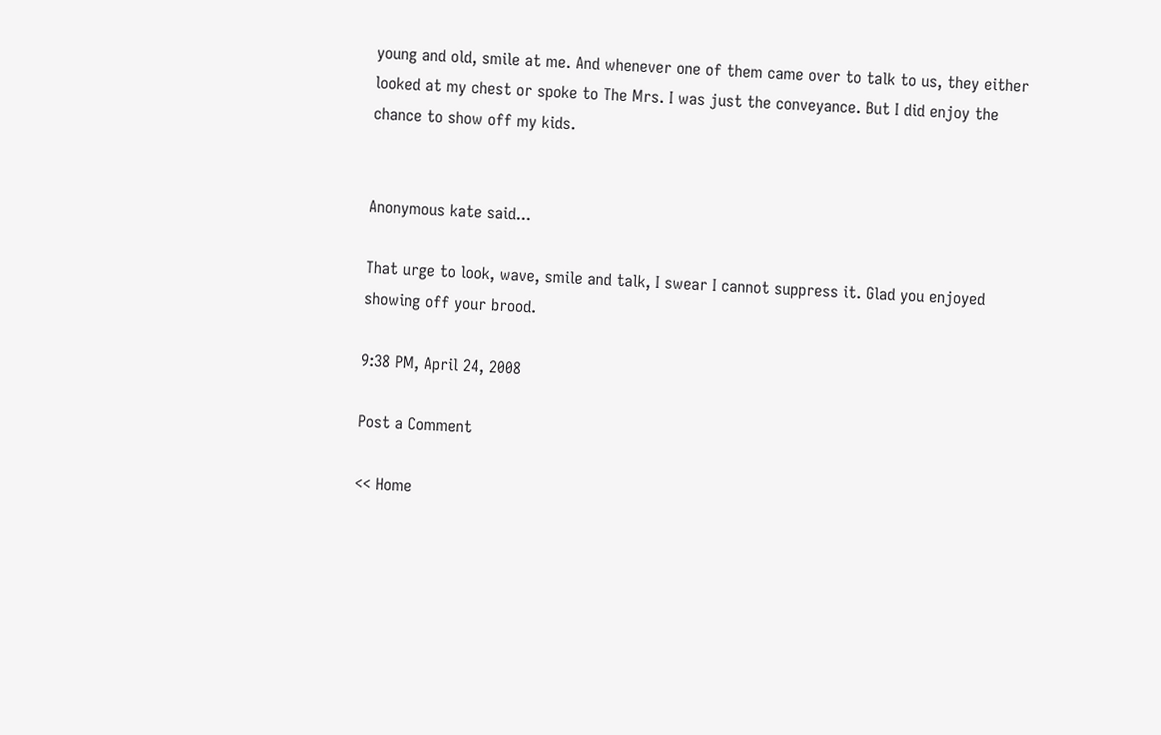young and old, smile at me. And whenever one of them came over to talk to us, they either looked at my chest or spoke to The Mrs. I was just the conveyance. But I did enjoy the chance to show off my kids.


Anonymous kate said...

That urge to look, wave, smile and talk, I swear I cannot suppress it. Glad you enjoyed showing off your brood.

9:38 PM, April 24, 2008

Post a Comment

<< Home